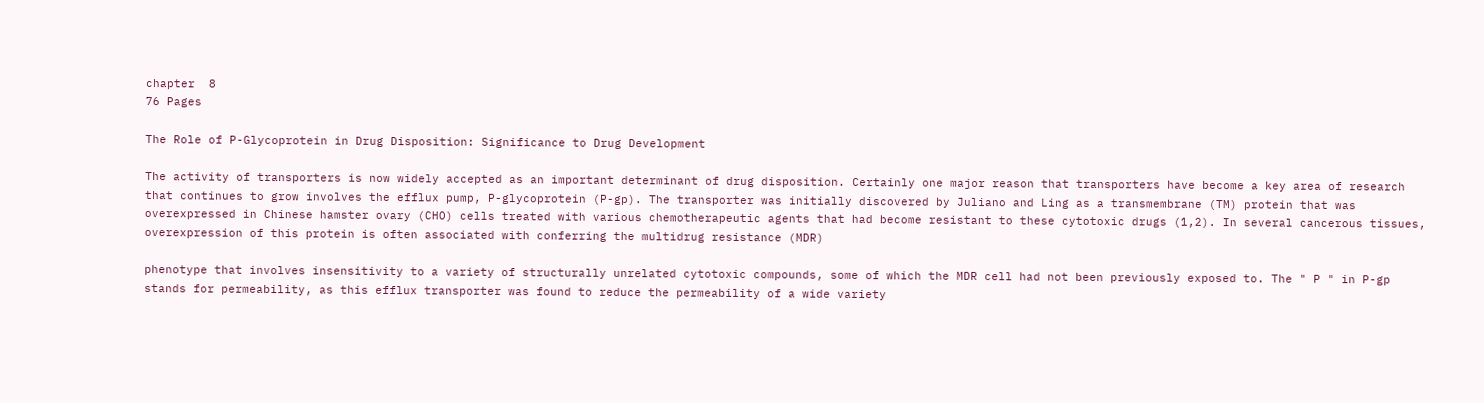chapter  8
76 Pages

The Role of P-Glycoprotein in Drug Disposition: Significance to Drug Development

The activity of transporters is now widely accepted as an important determinant of drug disposition. Certainly one major reason that transporters have become a key area of research that continues to grow involves the efflux pump, P-glycoprotein (P-gp). The transporter was initially discovered by Juliano and Ling as a transmembrane (TM) protein that was overexpressed in Chinese hamster ovary (CHO) cells treated with various chemotherapeutic agents that had become resistant to these cytotoxic drugs (1,2). In several cancerous tissues, overexpression of this protein is often associated with conferring the multidrug resistance (MDR)

phenotype that involves insensitivity to a variety of structurally unrelated cytotoxic compounds, some of which the MDR cell had not been previously exposed to. The " P " in P-gp stands for permeability, as this efflux transporter was found to reduce the permeability of a wide variety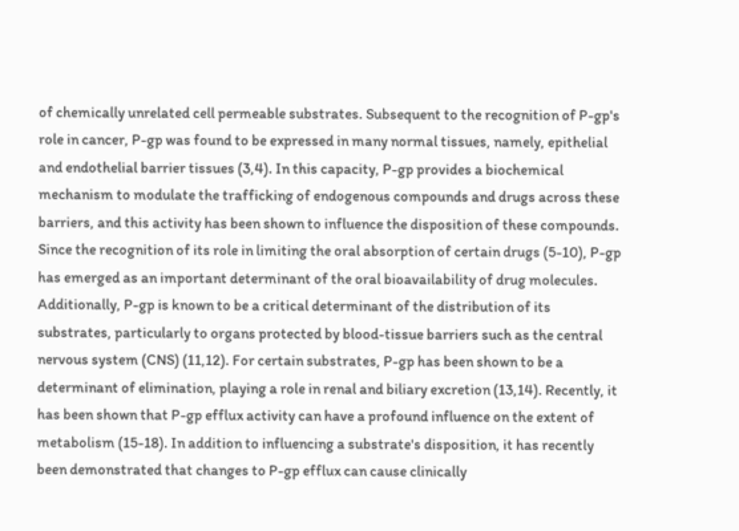of chemically unrelated cell permeable substrates. Subsequent to the recognition of P-gp's role in cancer, P-gp was found to be expressed in many normal tissues, namely, epithelial and endothelial barrier tissues (3,4). In this capacity, P-gp provides a biochemical mechanism to modulate the trafficking of endogenous compounds and drugs across these barriers, and this activity has been shown to influence the disposition of these compounds. Since the recognition of its role in limiting the oral absorption of certain drugs (5-10), P-gp has emerged as an important determinant of the oral bioavailability of drug molecules. Additionally, P-gp is known to be a critical determinant of the distribution of its substrates, particularly to organs protected by blood-tissue barriers such as the central nervous system (CNS) (11,12). For certain substrates, P-gp has been shown to be a determinant of elimination, playing a role in renal and biliary excretion (13,14). Recently, it has been shown that P-gp efflux activity can have a profound influence on the extent of metabolism (15-18). In addition to influencing a substrate's disposition, it has recently been demonstrated that changes to P-gp efflux can cause clinically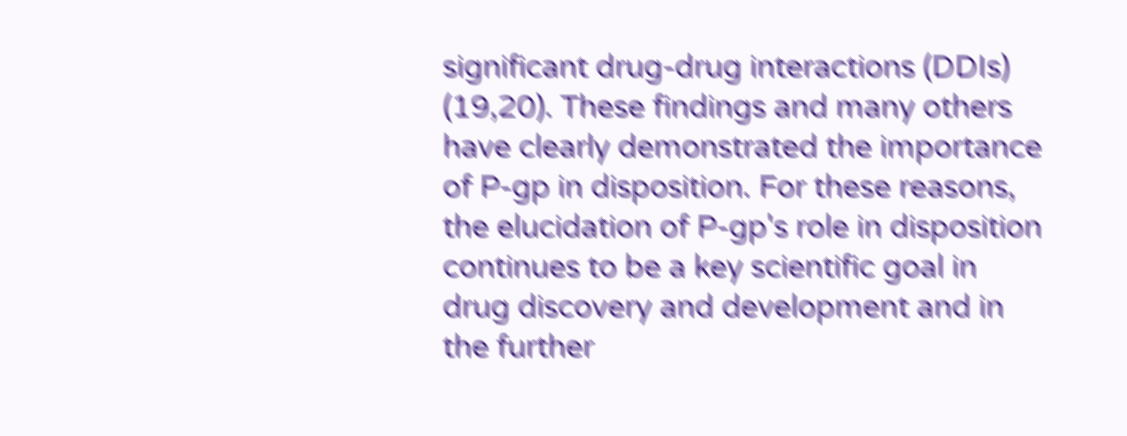significant drug-drug interactions (DDIs) (19,20). These findings and many others have clearly demonstrated the importance of P-gp in disposition. For these reasons, the elucidation of P-gp's role in disposition continues to be a key scientific goal in drug discovery and development and in the further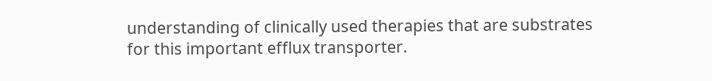understanding of clinically used therapies that are substrates for this important efflux transporter.